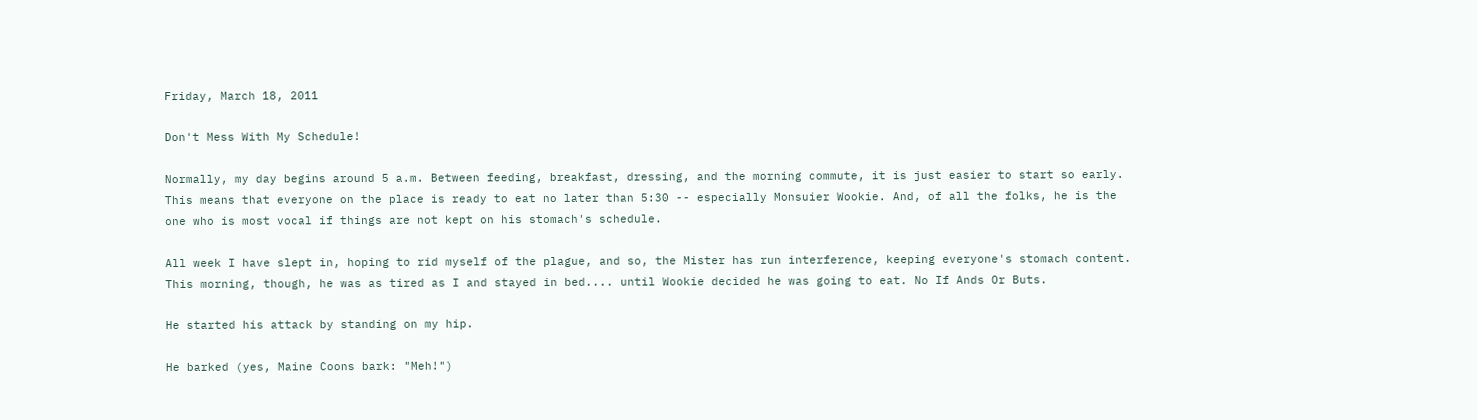Friday, March 18, 2011

Don't Mess With My Schedule!

Normally, my day begins around 5 a.m. Between feeding, breakfast, dressing, and the morning commute, it is just easier to start so early. This means that everyone on the place is ready to eat no later than 5:30 -- especially Monsuier Wookie. And, of all the folks, he is the one who is most vocal if things are not kept on his stomach's schedule.

All week I have slept in, hoping to rid myself of the plague, and so, the Mister has run interference, keeping everyone's stomach content. This morning, though, he was as tired as I and stayed in bed.... until Wookie decided he was going to eat. No If Ands Or Buts.

He started his attack by standing on my hip.

He barked (yes, Maine Coons bark: "Meh!")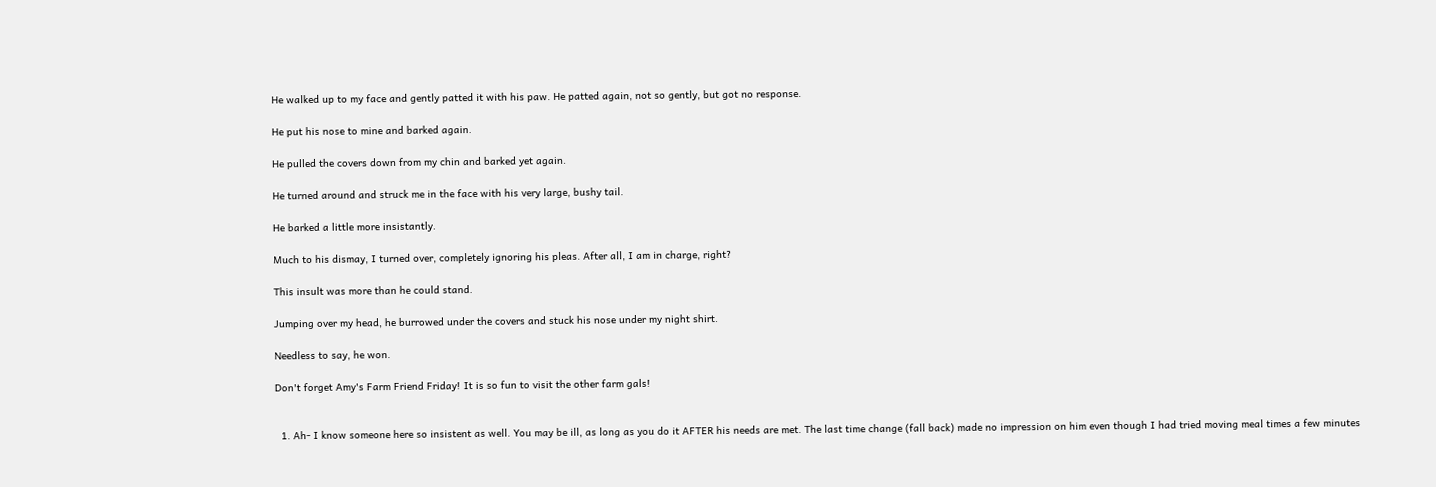He walked up to my face and gently patted it with his paw. He patted again, not so gently, but got no response.

He put his nose to mine and barked again.

He pulled the covers down from my chin and barked yet again.

He turned around and struck me in the face with his very large, bushy tail.

He barked a little more insistantly.

Much to his dismay, I turned over, completely ignoring his pleas. After all, I am in charge, right?

This insult was more than he could stand.

Jumping over my head, he burrowed under the covers and stuck his nose under my night shirt.

Needless to say, he won.

Don't forget Amy's Farm Friend Friday! It is so fun to visit the other farm gals!


  1. Ah- I know someone here so insistent as well. You may be ill, as long as you do it AFTER his needs are met. The last time change (fall back) made no impression on him even though I had tried moving meal times a few minutes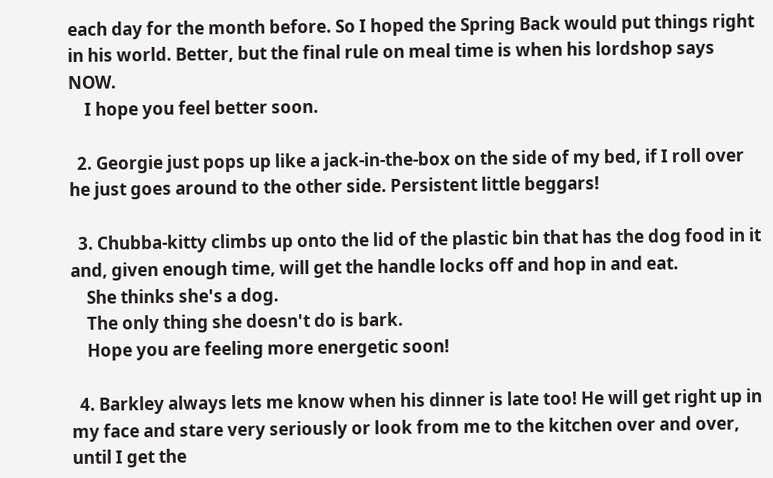each day for the month before. So I hoped the Spring Back would put things right in his world. Better, but the final rule on meal time is when his lordshop says NOW.
    I hope you feel better soon.

  2. Georgie just pops up like a jack-in-the-box on the side of my bed, if I roll over he just goes around to the other side. Persistent little beggars!

  3. Chubba-kitty climbs up onto the lid of the plastic bin that has the dog food in it and, given enough time, will get the handle locks off and hop in and eat.
    She thinks she's a dog.
    The only thing she doesn't do is bark.
    Hope you are feeling more energetic soon!

  4. Barkley always lets me know when his dinner is late too! He will get right up in my face and stare very seriously or look from me to the kitchen over and over, until I get the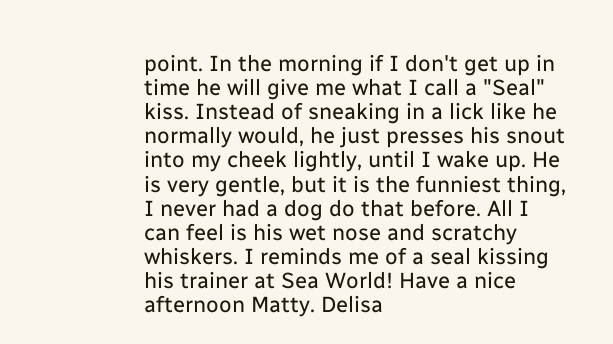point. In the morning if I don't get up in time he will give me what I call a "Seal" kiss. Instead of sneaking in a lick like he normally would, he just presses his snout into my cheek lightly, until I wake up. He is very gentle, but it is the funniest thing, I never had a dog do that before. All I can feel is his wet nose and scratchy whiskers. I reminds me of a seal kissing his trainer at Sea World! Have a nice afternoon Matty. Delisa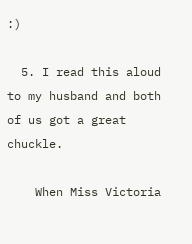:)

  5. I read this aloud to my husband and both of us got a great chuckle.

    When Miss Victoria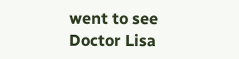went to see Doctor Lisa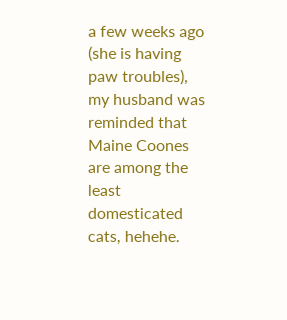a few weeks ago (she is having paw troubles), my husband was reminded that Maine Coones are among the least domesticated cats, hehehe.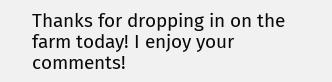Thanks for dropping in on the farm today! I enjoy your comments!